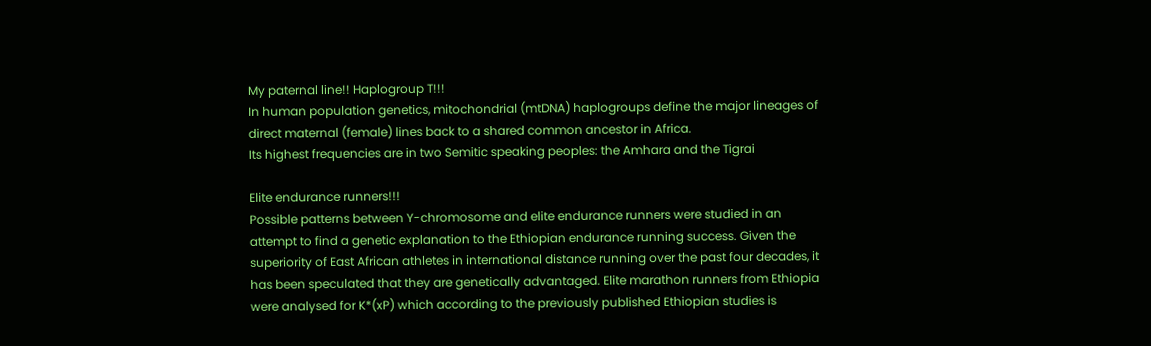My paternal line!! Haplogroup T!!!
In human population genetics, mitochondrial (mtDNA) haplogroups define the major lineages of direct maternal (female) lines back to a shared common ancestor in Africa.
Its highest frequencies are in two Semitic speaking peoples: the Amhara and the Tigrai

Elite endurance runners!!!
Possible patterns between Y-chromosome and elite endurance runners were studied in an attempt to find a genetic explanation to the Ethiopian endurance running success. Given the superiority of East African athletes in international distance running over the past four decades, it has been speculated that they are genetically advantaged. Elite marathon runners from Ethiopia were analysed for K*(xP) which according to the previously published Ethiopian studies is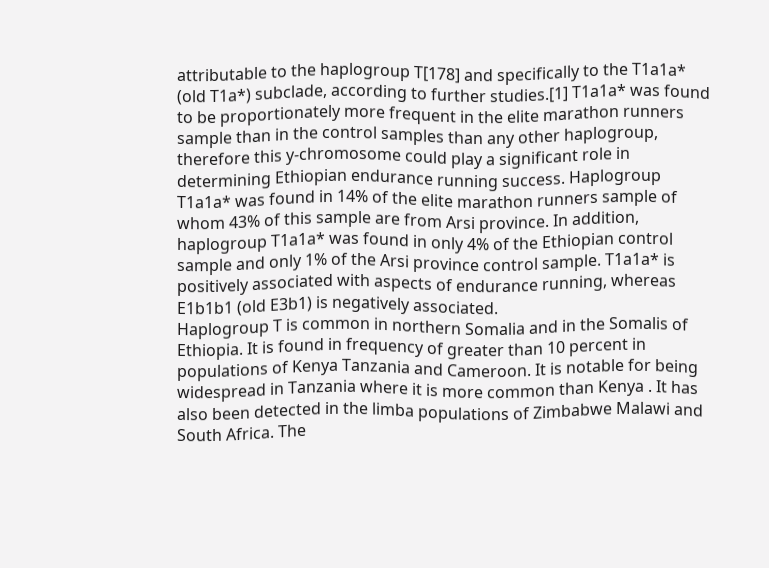attributable to the haplogroup T[178] and specifically to the T1a1a* (old T1a*) subclade, according to further studies.[1] T1a1a* was found to be proportionately more frequent in the elite marathon runners sample than in the control samples than any other haplogroup, therefore this y-chromosome could play a significant role in determining Ethiopian endurance running success. Haplogroup T1a1a* was found in 14% of the elite marathon runners sample of whom 43% of this sample are from Arsi province. In addition, haplogroup T1a1a* was found in only 4% of the Ethiopian control sample and only 1% of the Arsi province control sample. T1a1a* is positively associated with aspects of endurance running, whereas E1b1b1 (old E3b1) is negatively associated.
Haplogroup T is common in northern Somalia and in the Somalis of Ethiopia. It is found in frequency of greater than 10 percent in populations of Kenya Tanzania and Cameroon. It is notable for being widespread in Tanzania where it is more common than Kenya . It has also been detected in the limba populations of Zimbabwe Malawi and South Africa. The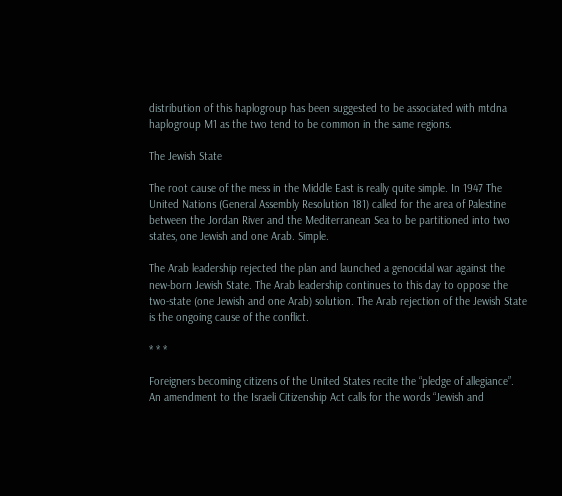distribution of this haplogroup has been suggested to be associated with mtdna haplogroup M1 as the two tend to be common in the same regions.

The Jewish State

The root cause of the mess in the Middle East is really quite simple. In 1947 The United Nations (General Assembly Resolution 181) called for the area of Palestine between the Jordan River and the Mediterranean Sea to be partitioned into two states, one Jewish and one Arab. Simple.

The Arab leadership rejected the plan and launched a genocidal war against the new-born Jewish State. The Arab leadership continues to this day to oppose the two-state (one Jewish and one Arab) solution. The Arab rejection of the Jewish State is the ongoing cause of the conflict.

* * *

Foreigners becoming citizens of the United States recite the “pledge of allegiance”. An amendment to the Israeli Citizenship Act calls for the words “Jewish and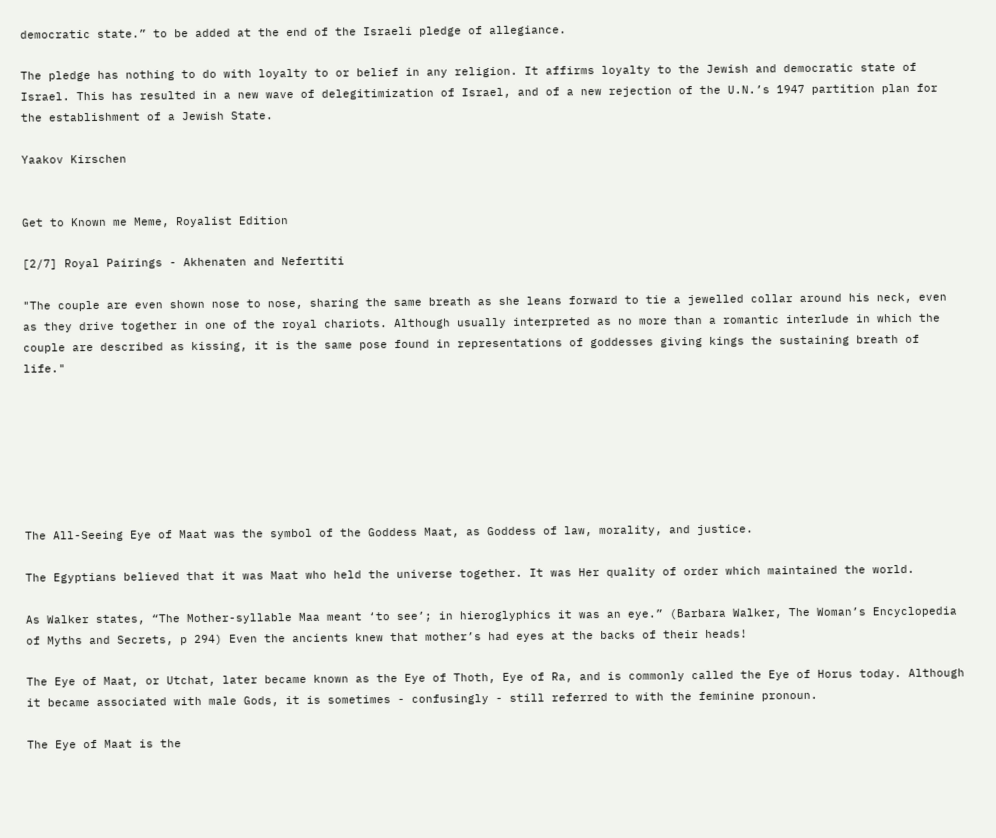democratic state.” to be added at the end of the Israeli pledge of allegiance.

The pledge has nothing to do with loyalty to or belief in any religion. It affirms loyalty to the Jewish and democratic state of Israel. This has resulted in a new wave of delegitimization of Israel, and of a new rejection of the U.N.’s 1947 partition plan for the establishment of a Jewish State.

Yaakov Kirschen


Get to Known me Meme, Royalist Edition

[2/7] Royal Pairings - Akhenaten and Nefertiti

"The couple are even shown nose to nose, sharing the same breath as she leans forward to tie a jewelled collar around his neck, even as they drive together in one of the royal chariots. Although usually interpreted as no more than a romantic interlude in which the couple are described as kissing, it is the same pose found in representations of goddesses giving kings the sustaining breath of life."







The All-Seeing Eye of Maat was the symbol of the Goddess Maat, as Goddess of law, morality, and justice.

The Egyptians believed that it was Maat who held the universe together. It was Her quality of order which maintained the world.

As Walker states, “The Mother-syllable Maa meant ‘to see’; in hieroglyphics it was an eye.” (Barbara Walker, The Woman’s Encyclopedia of Myths and Secrets, p 294) Even the ancients knew that mother’s had eyes at the backs of their heads!

The Eye of Maat, or Utchat, later became known as the Eye of Thoth, Eye of Ra, and is commonly called the Eye of Horus today. Although it became associated with male Gods, it is sometimes - confusingly - still referred to with the feminine pronoun.

The Eye of Maat is the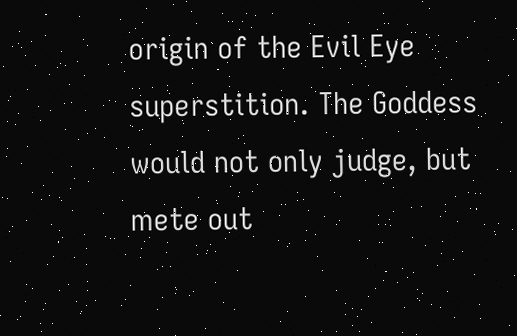origin of the Evil Eye superstition. The Goddess would not only judge, but mete out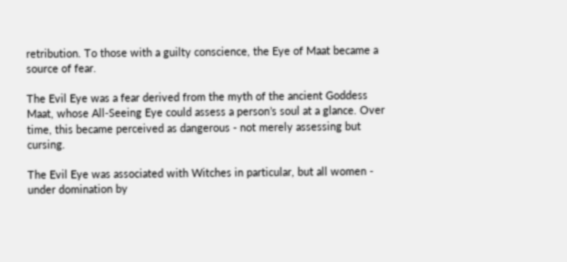retribution. To those with a guilty conscience, the Eye of Maat became a source of fear.

The Evil Eye was a fear derived from the myth of the ancient Goddess Maat, whose All-Seeing Eye could assess a person’s soul at a glance. Over time, this became perceived as dangerous - not merely assessing but cursing.

The Evil Eye was associated with Witches in particular, but all women - under domination by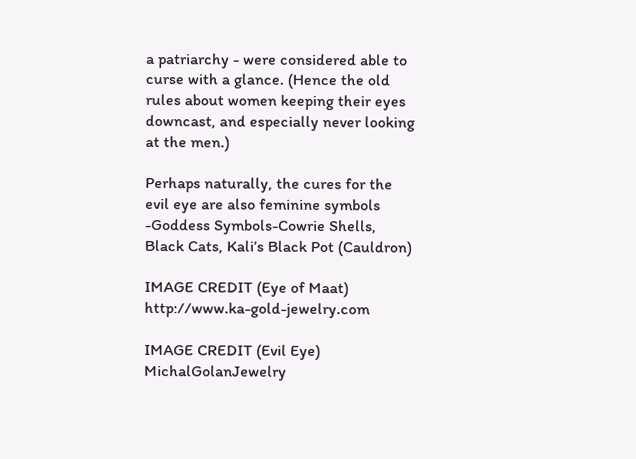a patriarchy - were considered able to curse with a glance. (Hence the old rules about women keeping their eyes downcast, and especially never looking at the men.)

Perhaps naturally, the cures for the evil eye are also feminine symbols -Goddess Symbols-Cowrie Shells, Black Cats, Kali’s Black Pot (Cauldron)

IMAGE CREDIT (Eye of Maat) http://www.ka-gold-jewelry.com

IMAGE CREDIT (Evil Eye) MichalGolanJewelry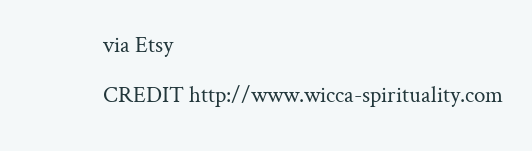via Etsy

CREDIT http://www.wicca-spirituality.com